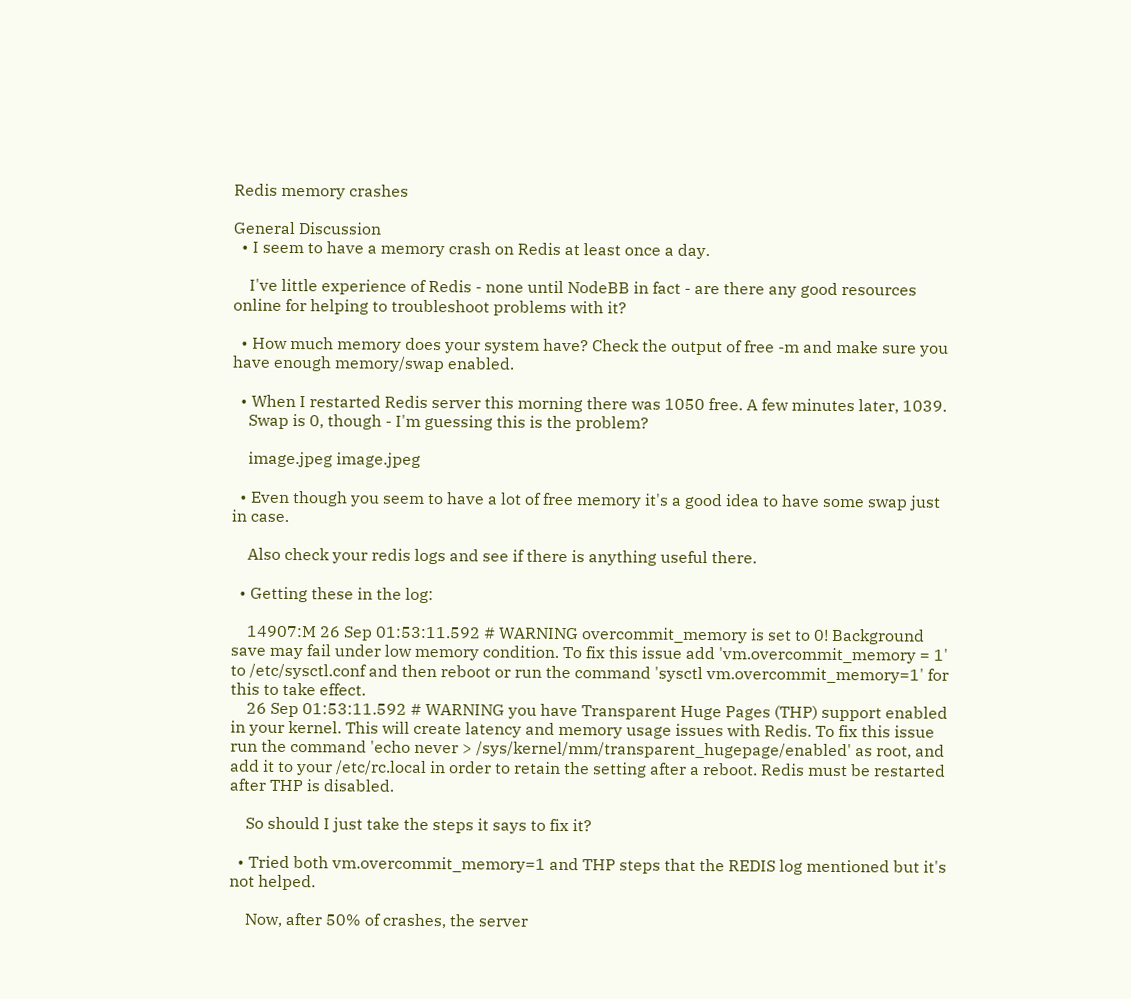Redis memory crashes

General Discussion
  • I seem to have a memory crash on Redis at least once a day.

    I've little experience of Redis - none until NodeBB in fact - are there any good resources online for helping to troubleshoot problems with it?

  • How much memory does your system have? Check the output of free -m and make sure you have enough memory/swap enabled.

  • When I restarted Redis server this morning there was 1050 free. A few minutes later, 1039.
    Swap is 0, though - I'm guessing this is the problem?

    image.jpeg image.jpeg

  • Even though you seem to have a lot of free memory it's a good idea to have some swap just in case.

    Also check your redis logs and see if there is anything useful there.

  • Getting these in the log:

    14907:M 26 Sep 01:53:11.592 # WARNING overcommit_memory is set to 0! Background save may fail under low memory condition. To fix this issue add 'vm.overcommit_memory = 1' to /etc/sysctl.conf and then reboot or run the command 'sysctl vm.overcommit_memory=1' for this to take effect.
    26 Sep 01:53:11.592 # WARNING you have Transparent Huge Pages (THP) support enabled in your kernel. This will create latency and memory usage issues with Redis. To fix this issue run the command 'echo never > /sys/kernel/mm/transparent_hugepage/enabled' as root, and add it to your /etc/rc.local in order to retain the setting after a reboot. Redis must be restarted after THP is disabled.

    So should I just take the steps it says to fix it?

  • Tried both vm.overcommit_memory=1 and THP steps that the REDIS log mentioned but it's not helped.

    Now, after 50% of crashes, the server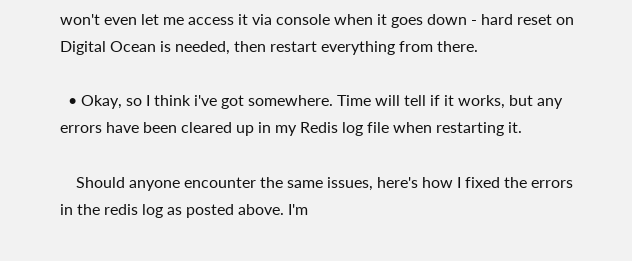won't even let me access it via console when it goes down - hard reset on Digital Ocean is needed, then restart everything from there.

  • Okay, so I think i've got somewhere. Time will tell if it works, but any errors have been cleared up in my Redis log file when restarting it.

    Should anyone encounter the same issues, here's how I fixed the errors in the redis log as posted above. I'm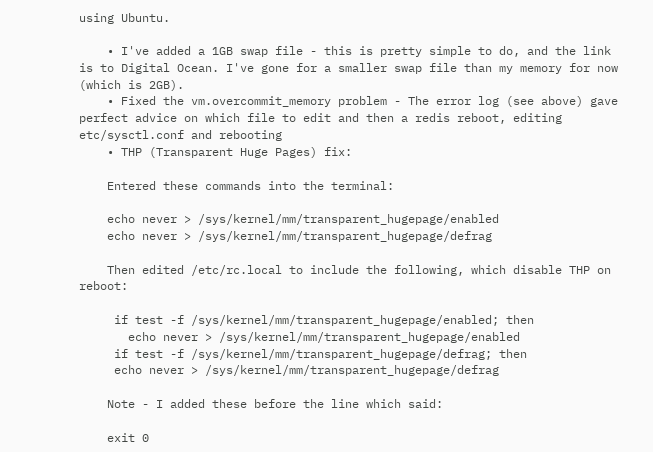using Ubuntu.

    • I've added a 1GB swap file - this is pretty simple to do, and the link is to Digital Ocean. I've gone for a smaller swap file than my memory for now (which is 2GB).
    • Fixed the vm.overcommit_memory problem - The error log (see above) gave perfect advice on which file to edit and then a redis reboot, editing etc/sysctl.conf and rebooting
    • THP (Transparent Huge Pages) fix:

    Entered these commands into the terminal:

    echo never > /sys/kernel/mm/transparent_hugepage/enabled
    echo never > /sys/kernel/mm/transparent_hugepage/defrag

    Then edited /etc/rc.local to include the following, which disable THP on reboot:

     if test -f /sys/kernel/mm/transparent_hugepage/enabled; then
       echo never > /sys/kernel/mm/transparent_hugepage/enabled
     if test -f /sys/kernel/mm/transparent_hugepage/defrag; then
     echo never > /sys/kernel/mm/transparent_hugepage/defrag

    Note - I added these before the line which said:

    exit 0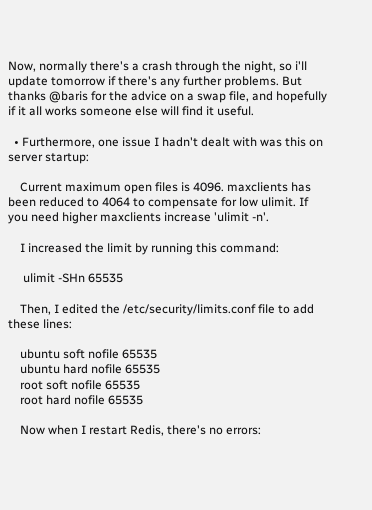Now, normally there's a crash through the night, so i'll update tomorrow if there's any further problems. But thanks @baris for the advice on a swap file, and hopefully if it all works someone else will find it useful.

  • Furthermore, one issue I hadn't dealt with was this on server startup:

    Current maximum open files is 4096. maxclients has been reduced to 4064 to compensate for low ulimit. If you need higher maxclients increase 'ulimit -n'.

    I increased the limit by running this command:

     ulimit -SHn 65535

    Then, I edited the /etc/security/limits.conf file to add these lines:

    ubuntu soft nofile 65535
    ubuntu hard nofile 65535
    root soft nofile 65535
    root hard nofile 65535

    Now when I restart Redis, there's no errors: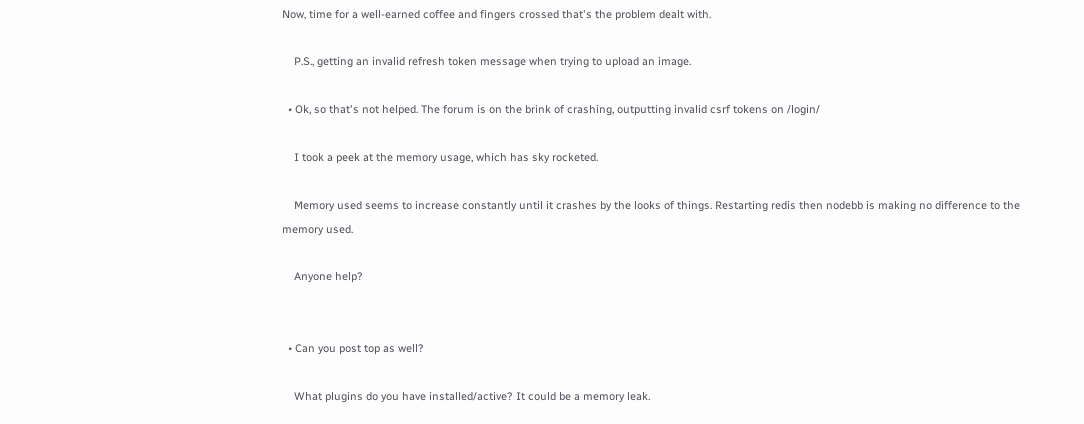Now, time for a well-earned coffee and fingers crossed that's the problem dealt with.

    P.S., getting an invalid refresh token message when trying to upload an image.

  • Ok, so that's not helped. The forum is on the brink of crashing, outputting invalid csrf tokens on /login/

    I took a peek at the memory usage, which has sky rocketed.

    Memory used seems to increase constantly until it crashes by the looks of things. Restarting redis then nodebb is making no difference to the memory used.

    Anyone help?


  • Can you post top as well?

    What plugins do you have installed/active? It could be a memory leak.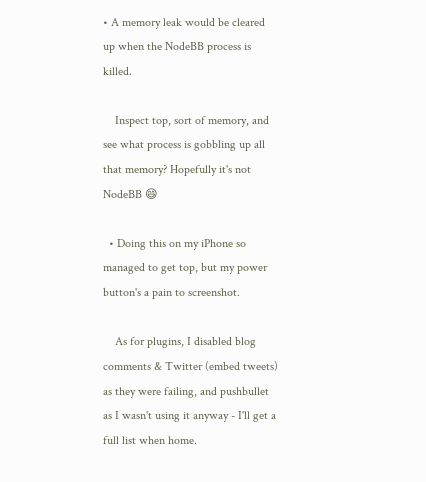• A memory leak would be cleared up when the NodeBB process is killed.

    Inspect top, sort of memory, and see what process is gobbling up all that memory? Hopefully it's not NodeBB 😄

  • Doing this on my iPhone so managed to get top, but my power button's a pain to screenshot.

    As for plugins, I disabled blog comments & Twitter (embed tweets) as they were failing, and pushbullet as I wasn't using it anyway - I'll get a full list when home.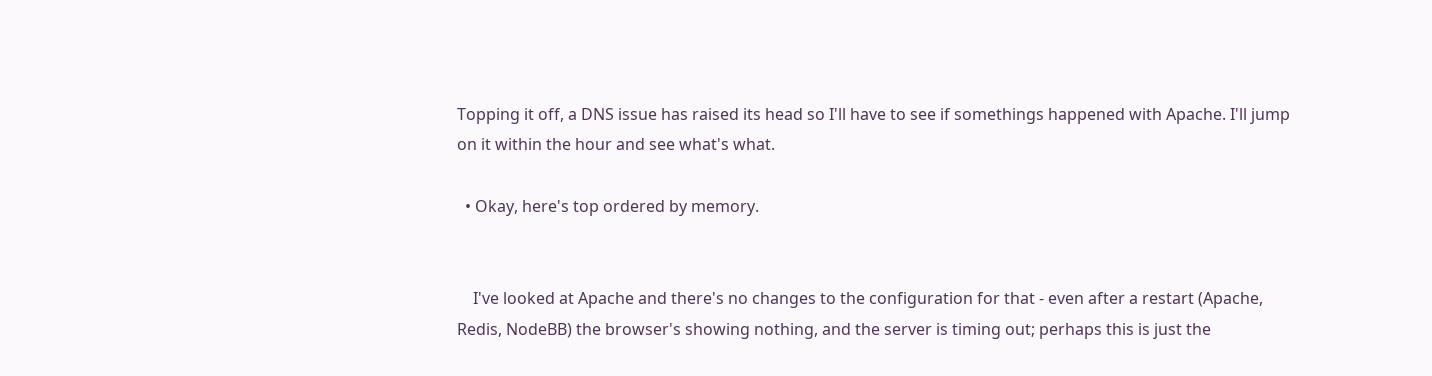Topping it off, a DNS issue has raised its head so I'll have to see if somethings happened with Apache. I'll jump on it within the hour and see what's what.

  • Okay, here's top ordered by memory.


    I've looked at Apache and there's no changes to the configuration for that - even after a restart (Apache, Redis, NodeBB) the browser's showing nothing, and the server is timing out; perhaps this is just the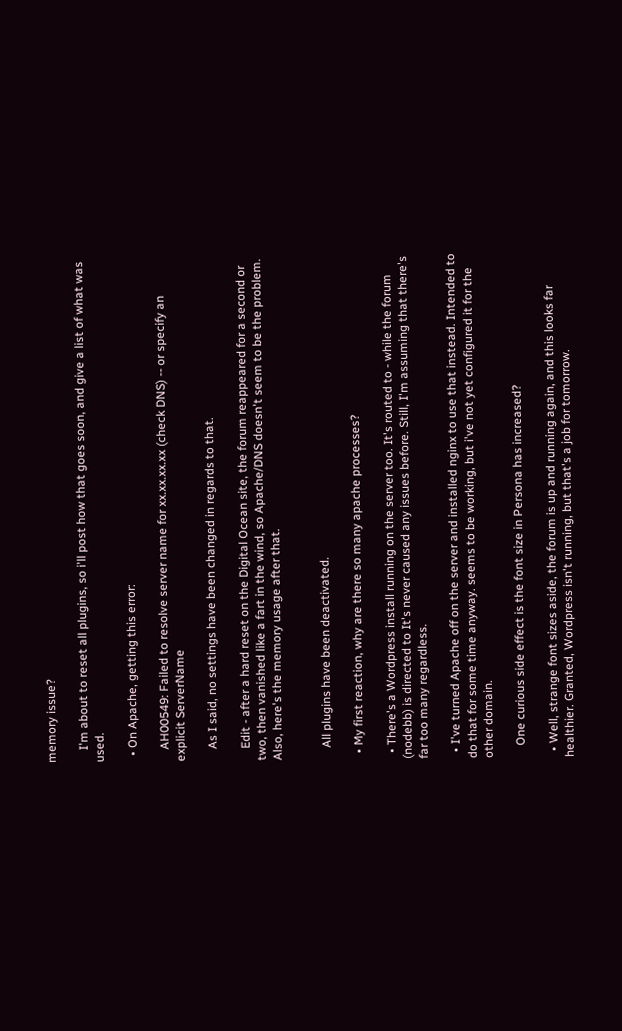memory issue?

    I'm about to reset all plugins, so i'll post how that goes soon, and give a list of what was used.

  • On Apache, getting this error:

    AH00549: Failed to resolve server name for xx.xx.xx.xx (check DNS) -- or specify an explicit ServerName

    As I said, no settings have been changed in regards to that.

    Edit - after a hard reset on the Digital Ocean site, the forum reappeared for a second or two, then vanished like a fart in the wind, so Apache/DNS doesn't seem to be the problem. Also, here's the memory usage after that.


    All plugins have been deactivated.

  • My first reaction, why are there so many apache processes?

  • There's a Wordpress install running on the server too. It's routed to - while the forum (nodebb) is directed to It's never caused any issues before. Still, I'm assuming that there's far too many regardless.

  • I've turned Apache off on the server and installed nginx to use that instead. Intended to do that for some time anyway. seems to be working, but i've not yet configured it for the other domain.

    One curious side effect is the font size in Persona has increased?

  • Well, strange font sizes aside, the forum is up and running again, and this looks far healthier. Granted, Wordpress isn't running, but that's a job for tomorrow.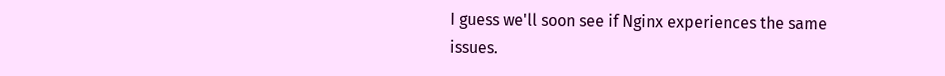I guess we'll soon see if Nginx experiences the same issues.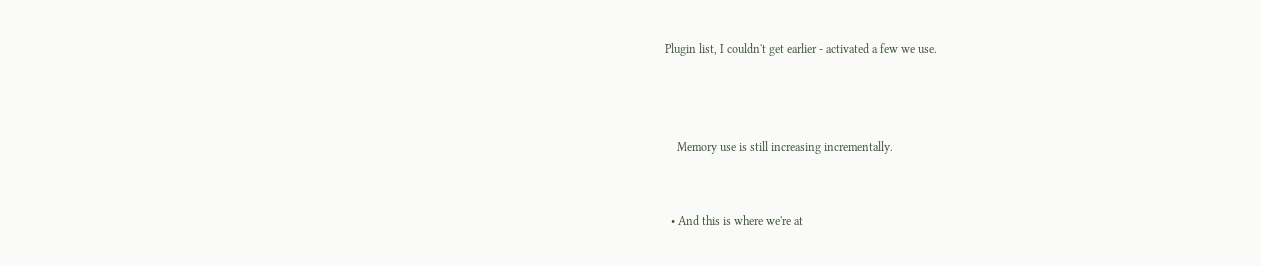Plugin list, I couldn't get earlier - activated a few we use.



    Memory use is still increasing incrementally.


  • And this is where we're at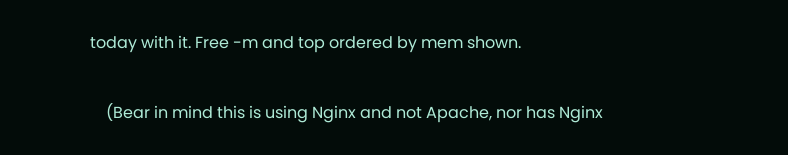today with it. Free -m and top ordered by mem shown.


    (Bear in mind this is using Nginx and not Apache, nor has Nginx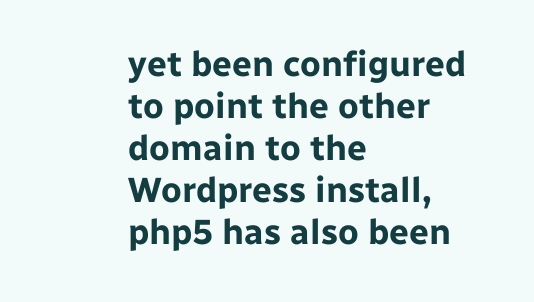yet been configured to point the other domain to the Wordpress install, php5 has also been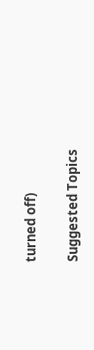turned off)

Suggested Topics